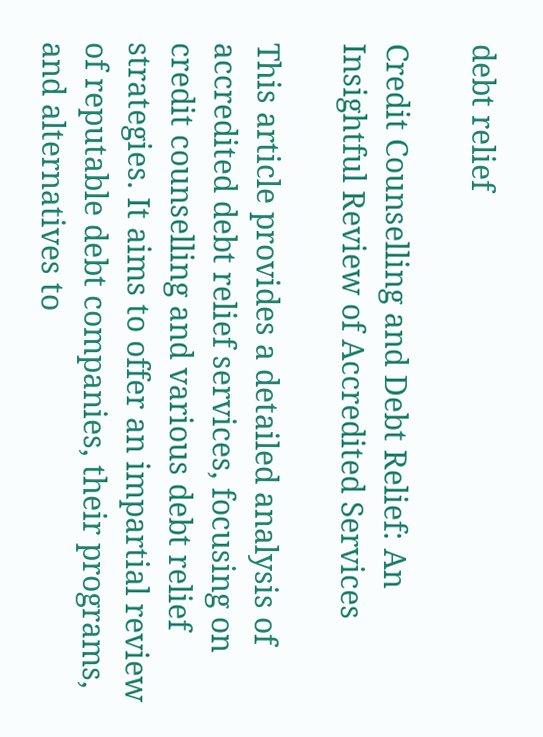debt relief

Credit Counselling and Debt Relief: An Insightful Review of Accredited Services

This article provides a detailed analysis of accredited debt relief services, focusing on credit counselling and various debt relief strategies. It aims to offer an impartial review of reputable debt companies, their programs, and alternatives to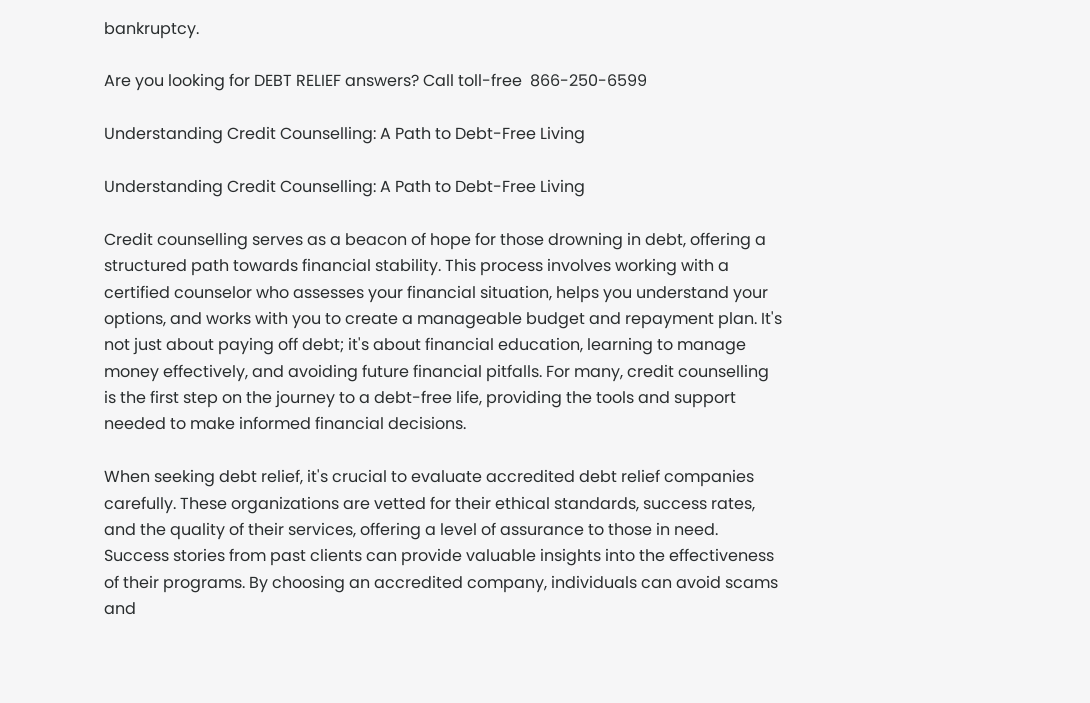bankruptcy.

Are you looking for DEBT RELIEF answers? Call toll-free  866-250-6599

Understanding Credit Counselling: A Path to Debt-Free Living

Understanding Credit Counselling: A Path to Debt-Free Living

Credit counselling serves as a beacon of hope for those drowning in debt, offering a structured path towards financial stability. This process involves working with a certified counselor who assesses your financial situation, helps you understand your options, and works with you to create a manageable budget and repayment plan. It's not just about paying off debt; it's about financial education, learning to manage money effectively, and avoiding future financial pitfalls. For many, credit counselling is the first step on the journey to a debt-free life, providing the tools and support needed to make informed financial decisions.

When seeking debt relief, it's crucial to evaluate accredited debt relief companies carefully. These organizations are vetted for their ethical standards, success rates, and the quality of their services, offering a level of assurance to those in need. Success stories from past clients can provide valuable insights into the effectiveness of their programs. By choosing an accredited company, individuals can avoid scams and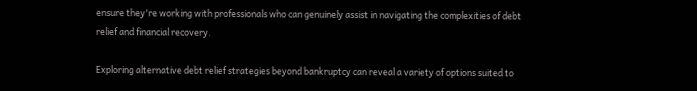ensure they're working with professionals who can genuinely assist in navigating the complexities of debt relief and financial recovery.

Exploring alternative debt relief strategies beyond bankruptcy can reveal a variety of options suited to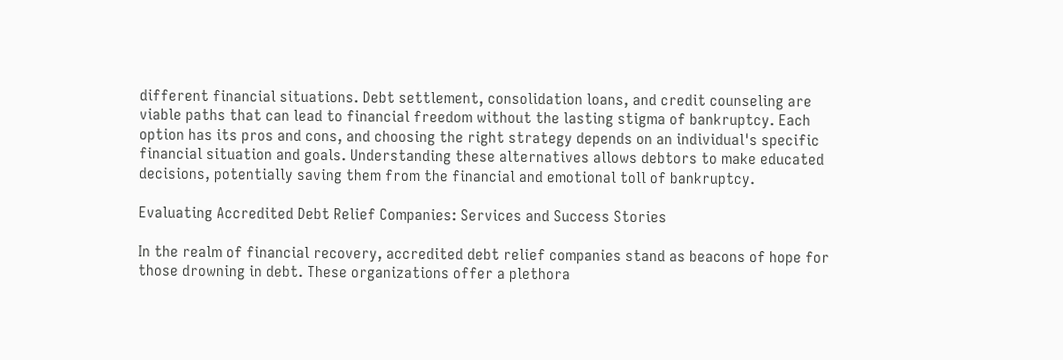different financial situations. Debt settlement, consolidation loans, and credit counseling are viable paths that can lead to financial freedom without the lasting stigma of bankruptcy. Each option has its pros and cons, and choosing the right strategy depends on an individual's specific financial situation and goals. Understanding these alternatives allows debtors to make educated decisions, potentially saving them from the financial and emotional toll of bankruptcy.

Evaluating Accredited Debt Relief Companies: Services and Success Stories

In the realm of financial recovery, accredited debt relief companies stand as beacons of hope for those drowning in debt. These organizations offer a plethora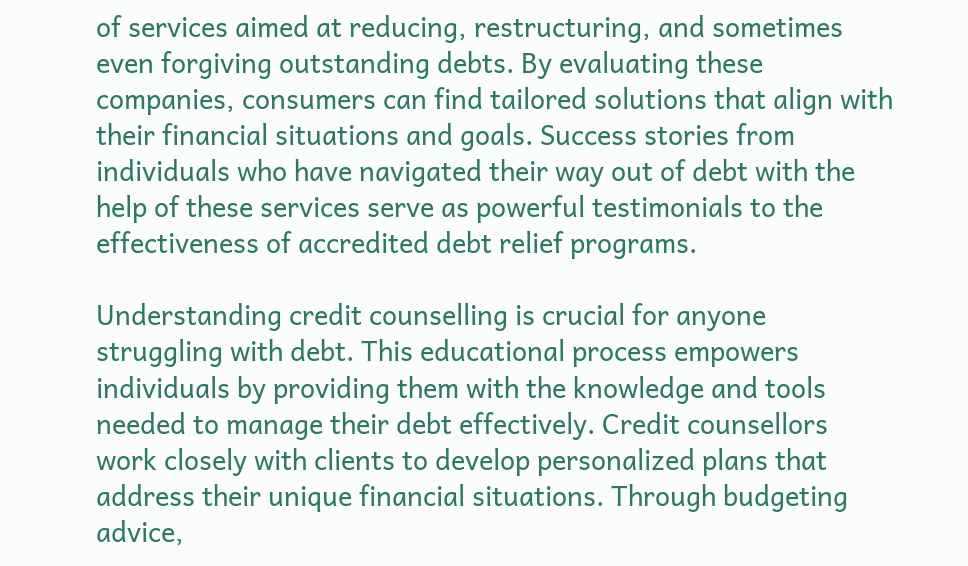of services aimed at reducing, restructuring, and sometimes even forgiving outstanding debts. By evaluating these companies, consumers can find tailored solutions that align with their financial situations and goals. Success stories from individuals who have navigated their way out of debt with the help of these services serve as powerful testimonials to the effectiveness of accredited debt relief programs.

Understanding credit counselling is crucial for anyone struggling with debt. This educational process empowers individuals by providing them with the knowledge and tools needed to manage their debt effectively. Credit counsellors work closely with clients to develop personalized plans that address their unique financial situations. Through budgeting advice,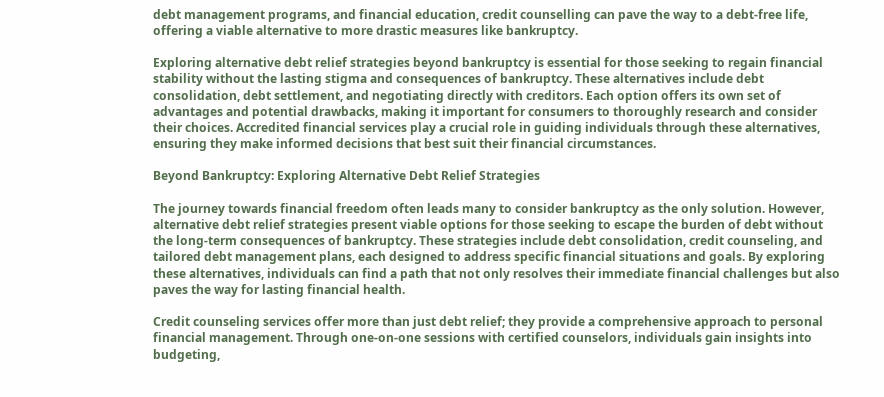debt management programs, and financial education, credit counselling can pave the way to a debt-free life, offering a viable alternative to more drastic measures like bankruptcy.

Exploring alternative debt relief strategies beyond bankruptcy is essential for those seeking to regain financial stability without the lasting stigma and consequences of bankruptcy. These alternatives include debt consolidation, debt settlement, and negotiating directly with creditors. Each option offers its own set of advantages and potential drawbacks, making it important for consumers to thoroughly research and consider their choices. Accredited financial services play a crucial role in guiding individuals through these alternatives, ensuring they make informed decisions that best suit their financial circumstances.

Beyond Bankruptcy: Exploring Alternative Debt Relief Strategies

The journey towards financial freedom often leads many to consider bankruptcy as the only solution. However, alternative debt relief strategies present viable options for those seeking to escape the burden of debt without the long-term consequences of bankruptcy. These strategies include debt consolidation, credit counseling, and tailored debt management plans, each designed to address specific financial situations and goals. By exploring these alternatives, individuals can find a path that not only resolves their immediate financial challenges but also paves the way for lasting financial health.

Credit counseling services offer more than just debt relief; they provide a comprehensive approach to personal financial management. Through one-on-one sessions with certified counselors, individuals gain insights into budgeting,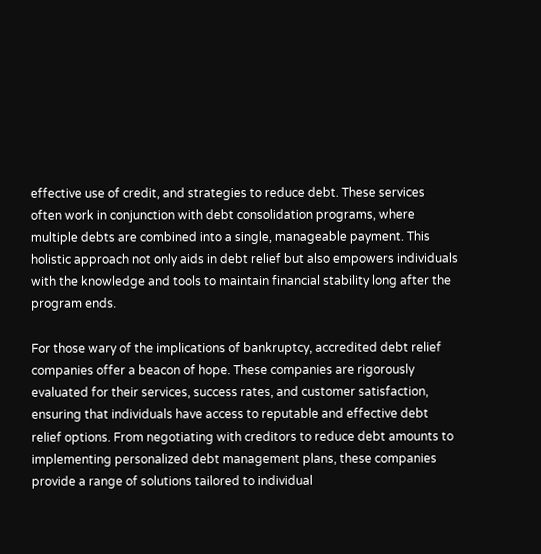effective use of credit, and strategies to reduce debt. These services often work in conjunction with debt consolidation programs, where multiple debts are combined into a single, manageable payment. This holistic approach not only aids in debt relief but also empowers individuals with the knowledge and tools to maintain financial stability long after the program ends.

For those wary of the implications of bankruptcy, accredited debt relief companies offer a beacon of hope. These companies are rigorously evaluated for their services, success rates, and customer satisfaction, ensuring that individuals have access to reputable and effective debt relief options. From negotiating with creditors to reduce debt amounts to implementing personalized debt management plans, these companies provide a range of solutions tailored to individual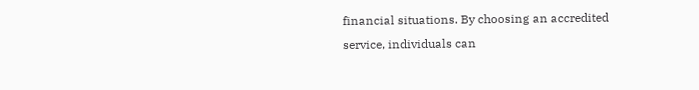financial situations. By choosing an accredited service, individuals can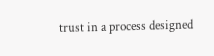trust in a process designed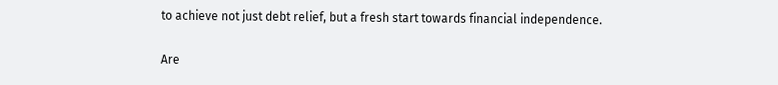to achieve not just debt relief, but a fresh start towards financial independence.

Are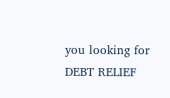you looking for DEBT RELIEF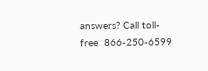answers? Call toll-free  866-250-6599